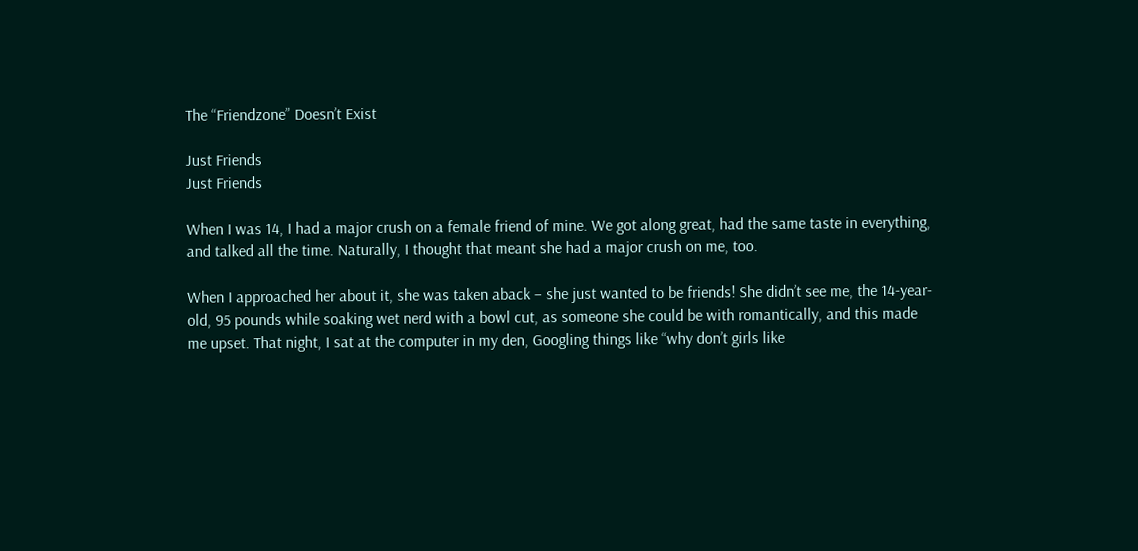The “Friendzone” Doesn’t Exist

Just Friends
Just Friends

When I was 14, I had a major crush on a female friend of mine. We got along great, had the same taste in everything, and talked all the time. Naturally, I thought that meant she had a major crush on me, too.

When I approached her about it, she was taken aback – she just wanted to be friends! She didn’t see me, the 14-year-old, 95 pounds while soaking wet nerd with a bowl cut, as someone she could be with romantically, and this made me upset. That night, I sat at the computer in my den, Googling things like “why don’t girls like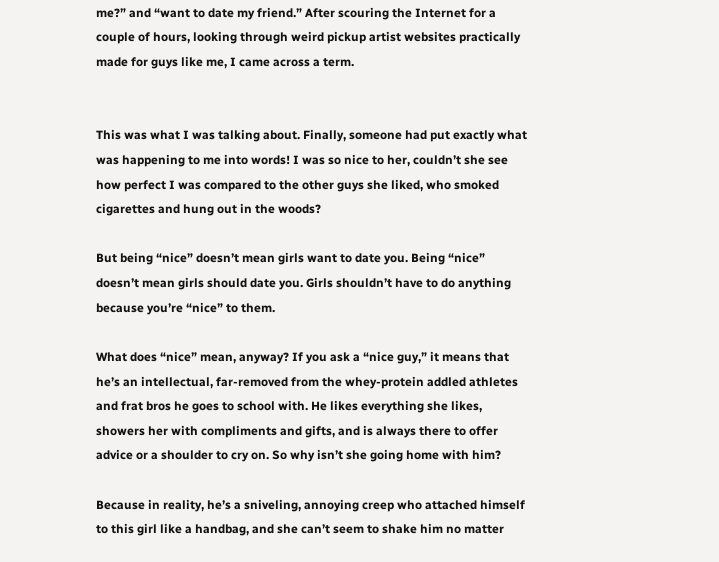me?” and “want to date my friend.” After scouring the Internet for a couple of hours, looking through weird pickup artist websites practically made for guys like me, I came across a term.


This was what I was talking about. Finally, someone had put exactly what was happening to me into words! I was so nice to her, couldn’t she see how perfect I was compared to the other guys she liked, who smoked cigarettes and hung out in the woods?

But being “nice” doesn’t mean girls want to date you. Being “nice” doesn’t mean girls should date you. Girls shouldn’t have to do anything because you’re “nice” to them.

What does “nice” mean, anyway? If you ask a “nice guy,” it means that he’s an intellectual, far-removed from the whey-protein addled athletes and frat bros he goes to school with. He likes everything she likes, showers her with compliments and gifts, and is always there to offer advice or a shoulder to cry on. So why isn’t she going home with him?

Because in reality, he’s a sniveling, annoying creep who attached himself to this girl like a handbag, and she can’t seem to shake him no matter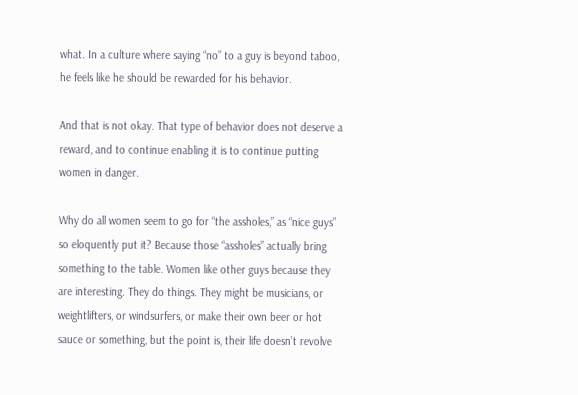what. In a culture where saying “no” to a guy is beyond taboo, he feels like he should be rewarded for his behavior.

And that is not okay. That type of behavior does not deserve a reward, and to continue enabling it is to continue putting women in danger.

Why do all women seem to go for “the assholes,” as “nice guys” so eloquently put it? Because those “assholes” actually bring something to the table. Women like other guys because they are interesting. They do things. They might be musicians, or weightlifters, or windsurfers, or make their own beer or hot sauce or something, but the point is, their life doesn’t revolve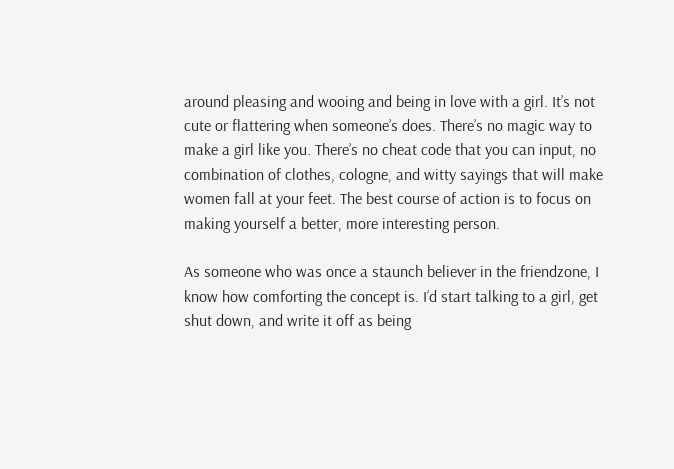around pleasing and wooing and being in love with a girl. It’s not cute or flattering when someone’s does. There’s no magic way to make a girl like you. There’s no cheat code that you can input, no combination of clothes, cologne, and witty sayings that will make women fall at your feet. The best course of action is to focus on making yourself a better, more interesting person.

As someone who was once a staunch believer in the friendzone, I know how comforting the concept is. I’d start talking to a girl, get shut down, and write it off as being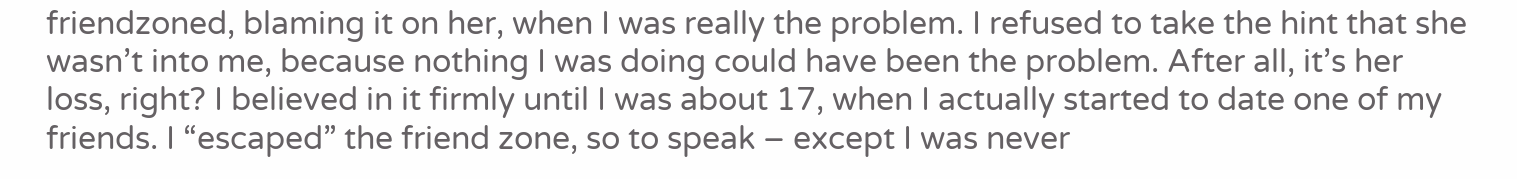friendzoned, blaming it on her, when I was really the problem. I refused to take the hint that she wasn’t into me, because nothing I was doing could have been the problem. After all, it’s her loss, right? I believed in it firmly until I was about 17, when I actually started to date one of my friends. I “escaped” the friend zone, so to speak – except I was never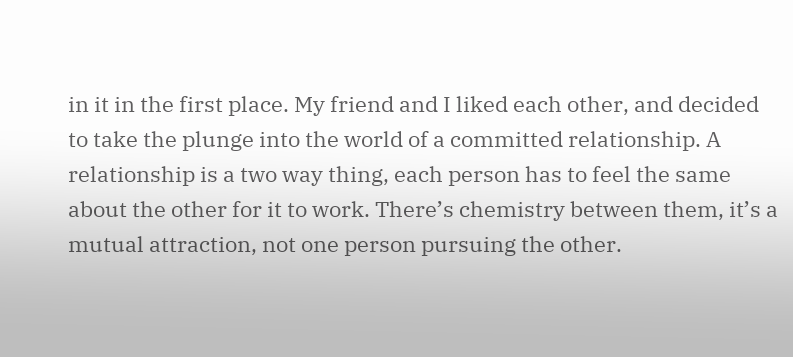in it in the first place. My friend and I liked each other, and decided to take the plunge into the world of a committed relationship. A relationship is a two way thing, each person has to feel the same about the other for it to work. There’s chemistry between them, it’s a mutual attraction, not one person pursuing the other.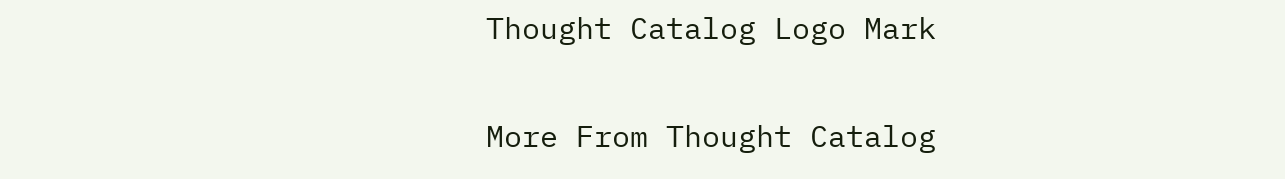Thought Catalog Logo Mark

More From Thought Catalog